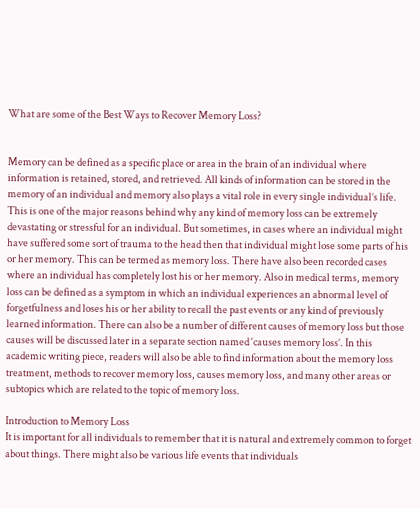What are some of the Best Ways to Recover Memory Loss?


Memory can be defined as a specific place or area in the brain of an individual where information is retained, stored, and retrieved. All kinds of information can be stored in the memory of an individual and memory also plays a vital role in every single individual’s life. This is one of the major reasons behind why any kind of memory loss can be extremely devastating or stressful for an individual. But sometimes, in cases where an individual might have suffered some sort of trauma to the head then that individual might lose some parts of his or her memory. This can be termed as memory loss. There have also been recorded cases where an individual has completely lost his or her memory. Also in medical terms, memory loss can be defined as a symptom in which an individual experiences an abnormal level of forgetfulness and loses his or her ability to recall the past events or any kind of previously learned information. There can also be a number of different causes of memory loss but those causes will be discussed later in a separate section named ‘causes memory loss’. In this academic writing piece, readers will also be able to find information about the memory loss treatment, methods to recover memory loss, causes memory loss, and many other areas or subtopics which are related to the topic of memory loss.

Introduction to Memory Loss
It is important for all individuals to remember that it is natural and extremely common to forget about things. There might also be various life events that individuals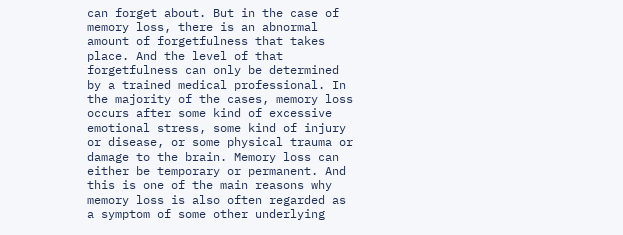can forget about. But in the case of memory loss, there is an abnormal amount of forgetfulness that takes place. And the level of that forgetfulness can only be determined by a trained medical professional. In the majority of the cases, memory loss occurs after some kind of excessive emotional stress, some kind of injury or disease, or some physical trauma or damage to the brain. Memory loss can either be temporary or permanent. And this is one of the main reasons why memory loss is also often regarded as a symptom of some other underlying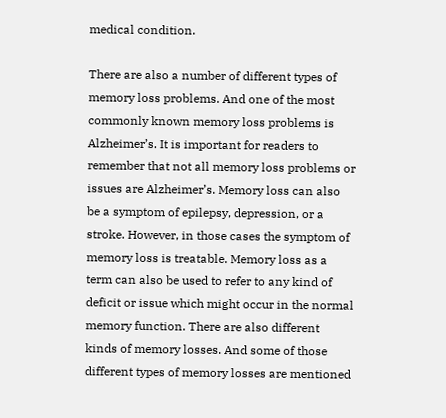medical condition.

There are also a number of different types of memory loss problems. And one of the most commonly known memory loss problems is Alzheimer’s. It is important for readers to remember that not all memory loss problems or issues are Alzheimer’s. Memory loss can also be a symptom of epilepsy, depression, or a stroke. However, in those cases the symptom of memory loss is treatable. Memory loss as a term can also be used to refer to any kind of deficit or issue which might occur in the normal memory function. There are also different kinds of memory losses. And some of those different types of memory losses are mentioned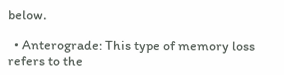below.

  • Anterograde: This type of memory loss refers to the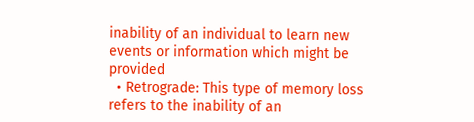inability of an individual to learn new events or information which might be provided
  • Retrograde: This type of memory loss refers to the inability of an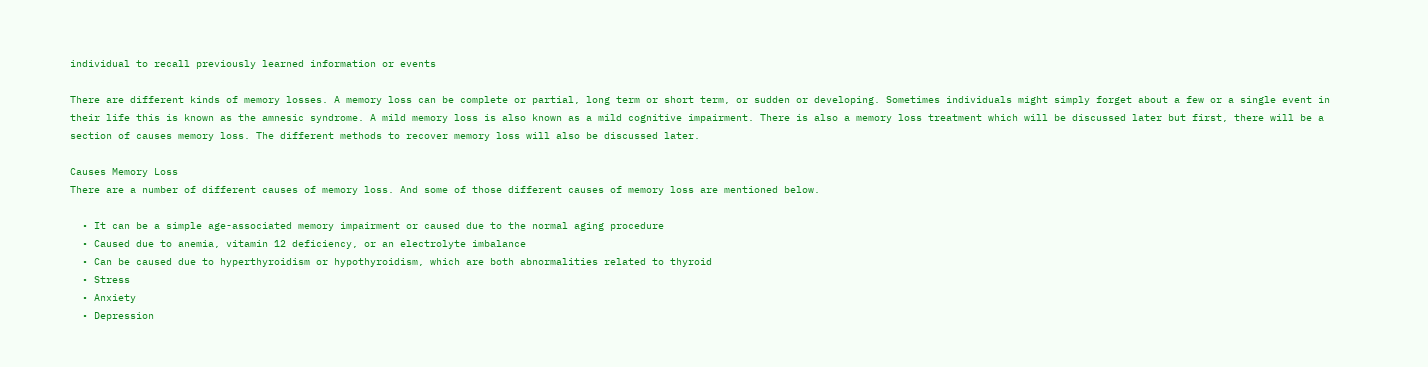individual to recall previously learned information or events

There are different kinds of memory losses. A memory loss can be complete or partial, long term or short term, or sudden or developing. Sometimes individuals might simply forget about a few or a single event in their life this is known as the amnesic syndrome. A mild memory loss is also known as a mild cognitive impairment. There is also a memory loss treatment which will be discussed later but first, there will be a section of causes memory loss. The different methods to recover memory loss will also be discussed later.

Causes Memory Loss
There are a number of different causes of memory loss. And some of those different causes of memory loss are mentioned below.

  • It can be a simple age-associated memory impairment or caused due to the normal aging procedure
  • Caused due to anemia, vitamin 12 deficiency, or an electrolyte imbalance
  • Can be caused due to hyperthyroidism or hypothyroidism, which are both abnormalities related to thyroid
  • Stress
  • Anxiety
  • Depression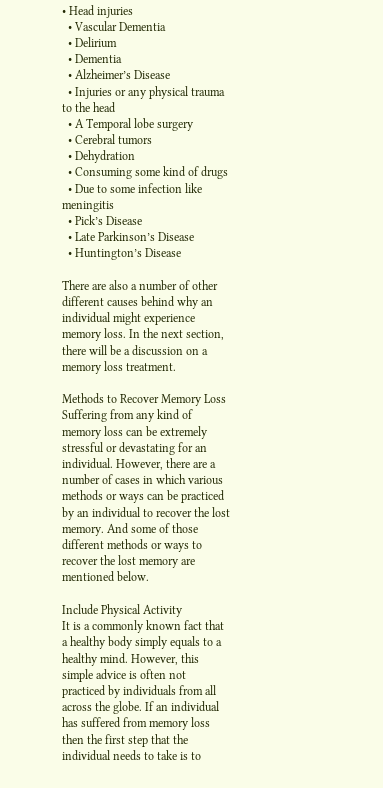• Head injuries
  • Vascular Dementia
  • Delirium
  • Dementia
  • Alzheimer’s Disease
  • Injuries or any physical trauma to the head
  • A Temporal lobe surgery
  • Cerebral tumors
  • Dehydration
  • Consuming some kind of drugs
  • Due to some infection like meningitis
  • Pick’s Disease
  • Late Parkinson’s Disease
  • Huntington’s Disease

There are also a number of other different causes behind why an individual might experience memory loss. In the next section, there will be a discussion on a memory loss treatment.

Methods to Recover Memory Loss
Suffering from any kind of memory loss can be extremely stressful or devastating for an individual. However, there are a number of cases in which various methods or ways can be practiced by an individual to recover the lost memory. And some of those different methods or ways to recover the lost memory are mentioned below.

Include Physical Activity
It is a commonly known fact that a healthy body simply equals to a healthy mind. However, this simple advice is often not practiced by individuals from all across the globe. If an individual has suffered from memory loss then the first step that the individual needs to take is to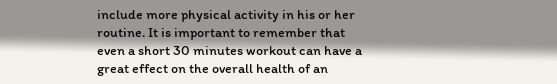include more physical activity in his or her routine. It is important to remember that even a short 30 minutes workout can have a great effect on the overall health of an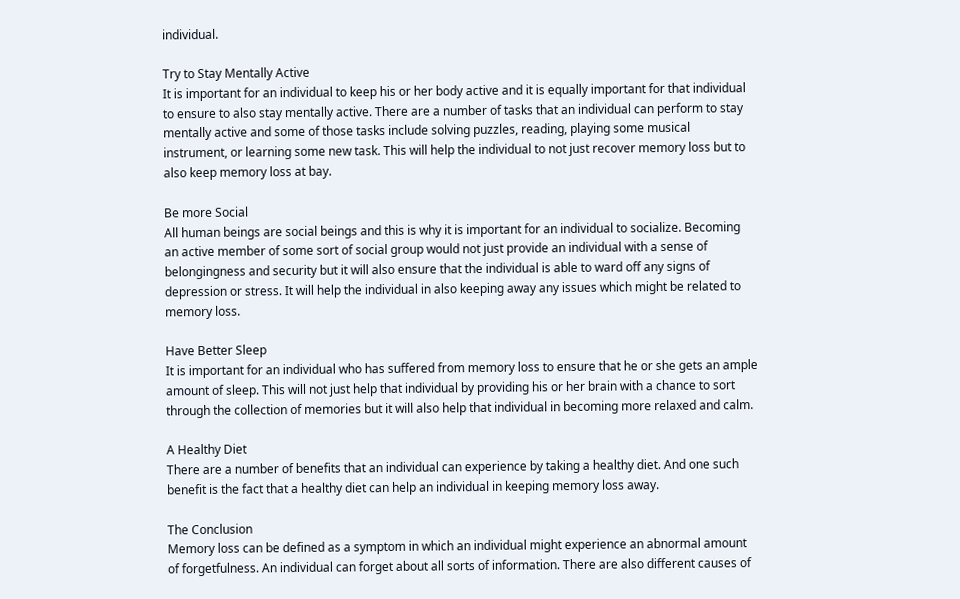individual.

Try to Stay Mentally Active
It is important for an individual to keep his or her body active and it is equally important for that individual to ensure to also stay mentally active. There are a number of tasks that an individual can perform to stay mentally active and some of those tasks include solving puzzles, reading, playing some musical instrument, or learning some new task. This will help the individual to not just recover memory loss but to also keep memory loss at bay.

Be more Social
All human beings are social beings and this is why it is important for an individual to socialize. Becoming an active member of some sort of social group would not just provide an individual with a sense of belongingness and security but it will also ensure that the individual is able to ward off any signs of depression or stress. It will help the individual in also keeping away any issues which might be related to memory loss.

Have Better Sleep
It is important for an individual who has suffered from memory loss to ensure that he or she gets an ample amount of sleep. This will not just help that individual by providing his or her brain with a chance to sort through the collection of memories but it will also help that individual in becoming more relaxed and calm.

A Healthy Diet
There are a number of benefits that an individual can experience by taking a healthy diet. And one such benefit is the fact that a healthy diet can help an individual in keeping memory loss away.

The Conclusion
Memory loss can be defined as a symptom in which an individual might experience an abnormal amount of forgetfulness. An individual can forget about all sorts of information. There are also different causes of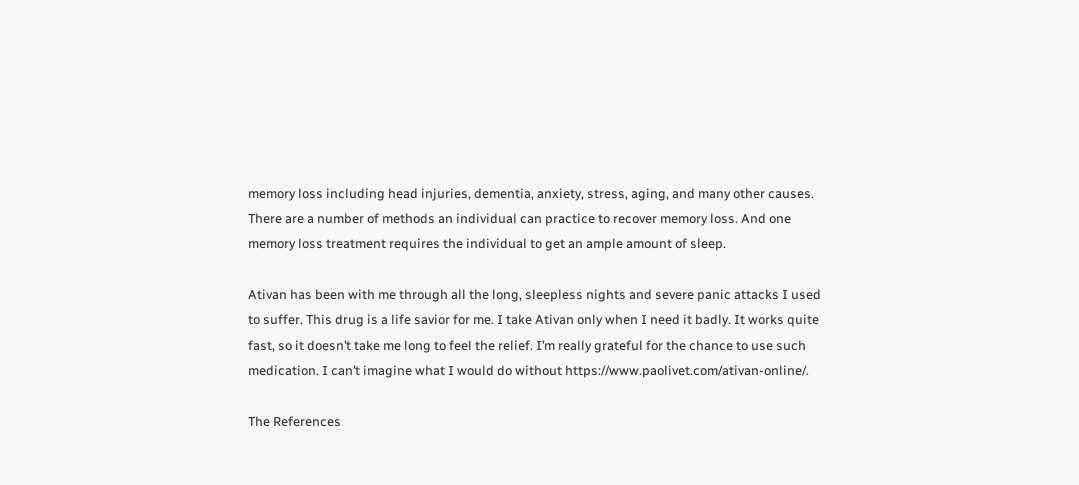memory loss including head injuries, dementia, anxiety, stress, aging, and many other causes. There are a number of methods an individual can practice to recover memory loss. And one memory loss treatment requires the individual to get an ample amount of sleep.

Ativan has been with me through all the long, sleepless nights and severe panic attacks I used to suffer. This drug is a life savior for me. I take Ativan only when I need it badly. It works quite fast, so it doesn’t take me long to feel the relief. I’m really grateful for the chance to use such medication. I can’t imagine what I would do without https://www.paolivet.com/ativan-online/.

The References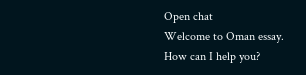Open chat
Welcome to Oman essay.
How can I help you?